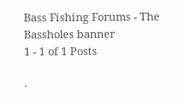Bass Fishing Forums - The Bassholes banner
1 - 1 of 1 Posts

·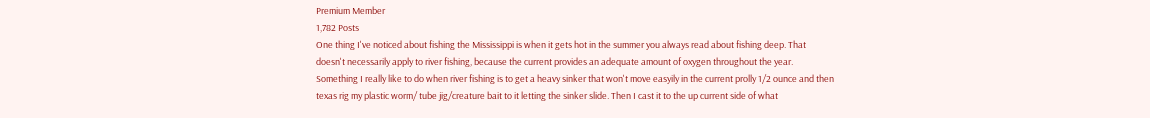Premium Member
1,782 Posts
One thing I've noticed about fishing the Mississippi is when it gets hot in the summer you always read about fishing deep. That doesn't necessarily apply to river fishing, because the current provides an adequate amount of oxygen throughout the year. Something I really like to do when river fishing is to get a heavy sinker that won't move easyily in the current prolly 1/2 ounce and then texas rig my plastic worm/ tube jig/creature bait to it letting the sinker slide. Then I cast it to the up current side of what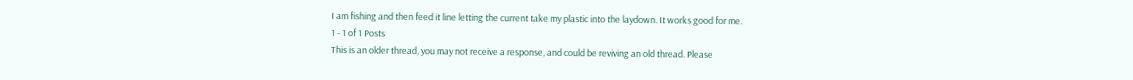I am fishing and then feed it line letting the current take my plastic into the laydown. It works good for me.
1 - 1 of 1 Posts
This is an older thread, you may not receive a response, and could be reviving an old thread. Please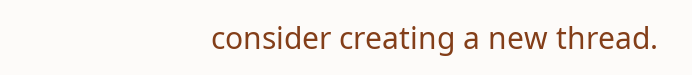consider creating a new thread.